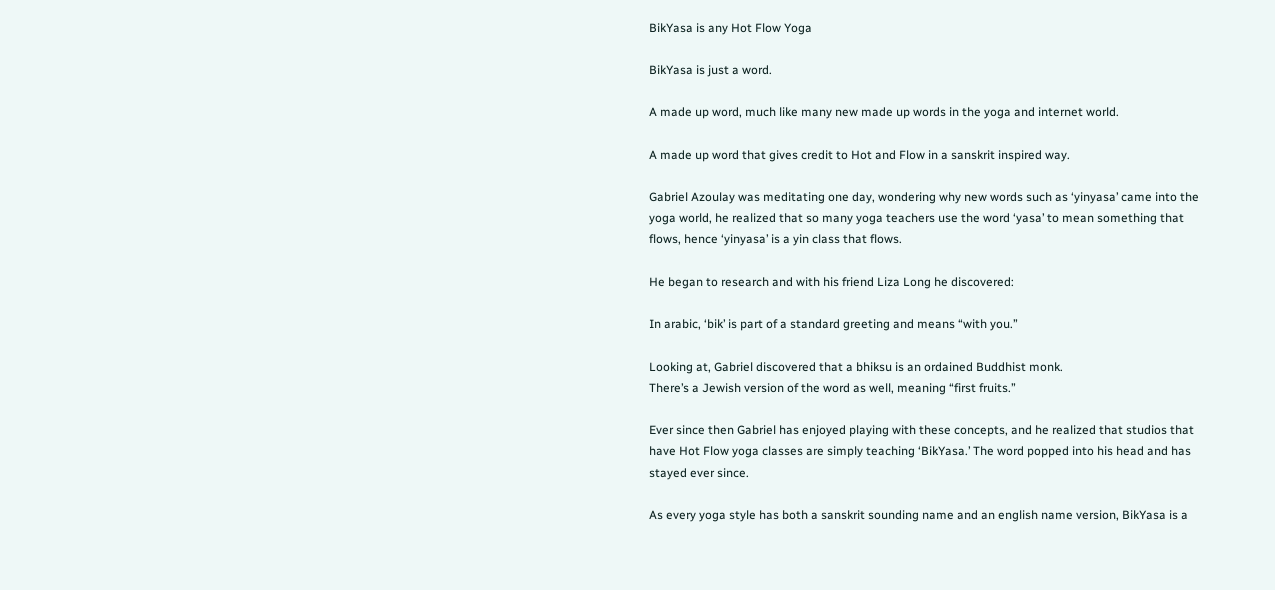BikYasa is any Hot Flow Yoga

BikYasa is just a word.

A made up word, much like many new made up words in the yoga and internet world.

A made up word that gives credit to Hot and Flow in a sanskrit inspired way.

Gabriel Azoulay was meditating one day, wondering why new words such as ‘yinyasa’ came into the yoga world, he realized that so many yoga teachers use the word ‘yasa’ to mean something that flows, hence ‘yinyasa’ is a yin class that flows.

He began to research and with his friend Liza Long he discovered:

In arabic, ‘bik’ is part of a standard greeting and means “with you.”

Looking at, Gabriel discovered that a bhiksu is an ordained Buddhist monk.
There’s a Jewish version of the word as well, meaning “first fruits.”

Ever since then Gabriel has enjoyed playing with these concepts, and he realized that studios that have Hot Flow yoga classes are simply teaching ‘BikYasa.’ The word popped into his head and has stayed ever since.

As every yoga style has both a sanskrit sounding name and an english name version, BikYasa is a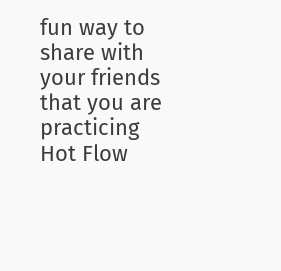fun way to share with your friends that you are practicing Hot Flow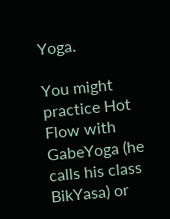Yoga.

You might practice Hot Flow with GabeYoga (he calls his class BikYasa) or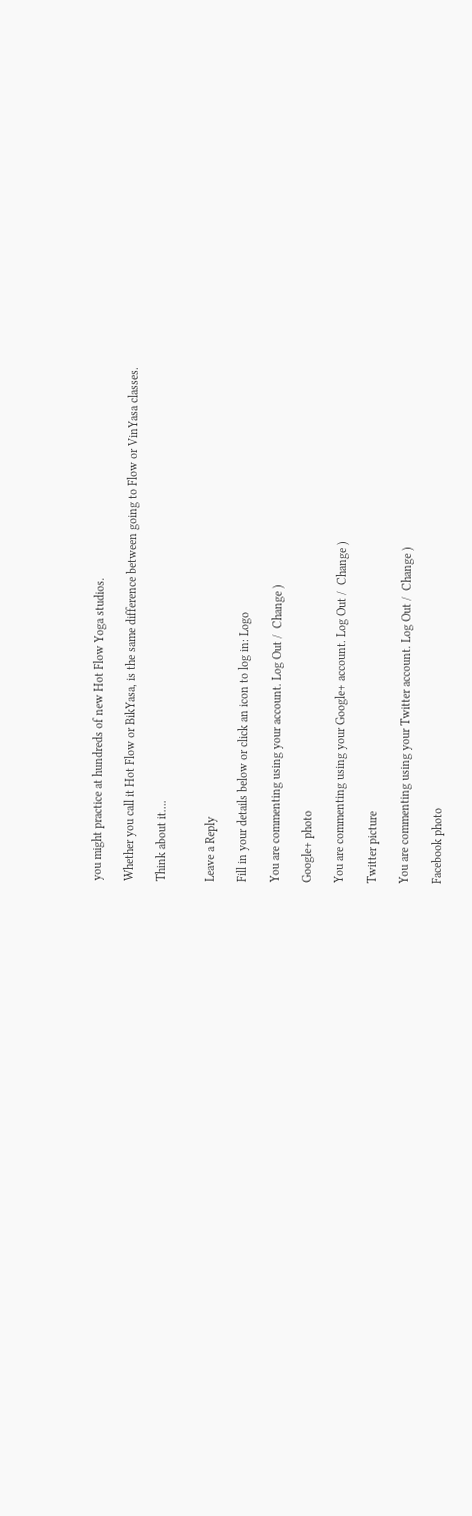you might practice at hundreds of new Hot Flow Yoga studios.

Whether you call it Hot Flow or BikYasa, is the same difference between going to Flow or VinYasa classes.

Think about it….


Leave a Reply

Fill in your details below or click an icon to log in: Logo

You are commenting using your account. Log Out /  Change )

Google+ photo

You are commenting using your Google+ account. Log Out /  Change )

Twitter picture

You are commenting using your Twitter account. Log Out /  Change )

Facebook photo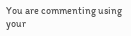You are commenting using your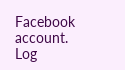Facebook account. Log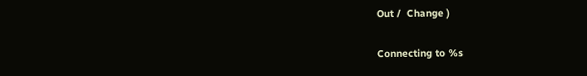Out /  Change )

Connecting to %s